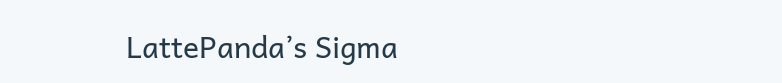LattePanda’s Sigma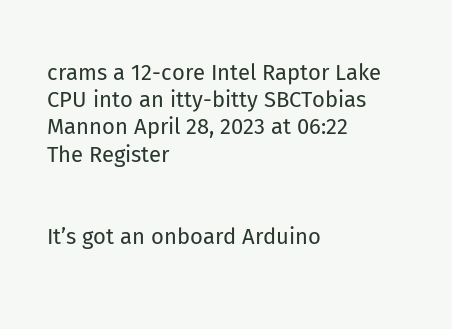crams a 12-core Intel Raptor Lake CPU into an itty-bitty SBCTobias Mannon April 28, 2023 at 06:22 The Register


It’s got an onboard Arduino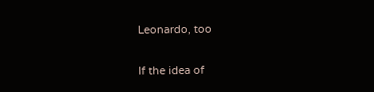Leonardo, too

If the idea of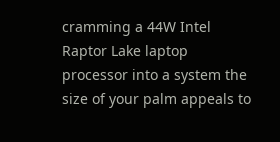cramming a 44W Intel Raptor Lake laptop processor into a system the size of your palm appeals to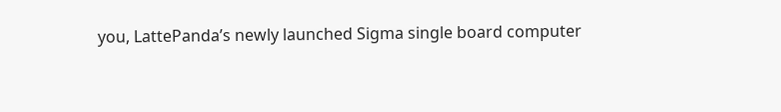you, LattePanda’s newly launched Sigma single board computer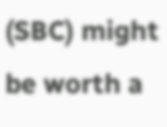(SBC) might be worth a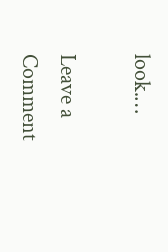look.…

Leave a Comment